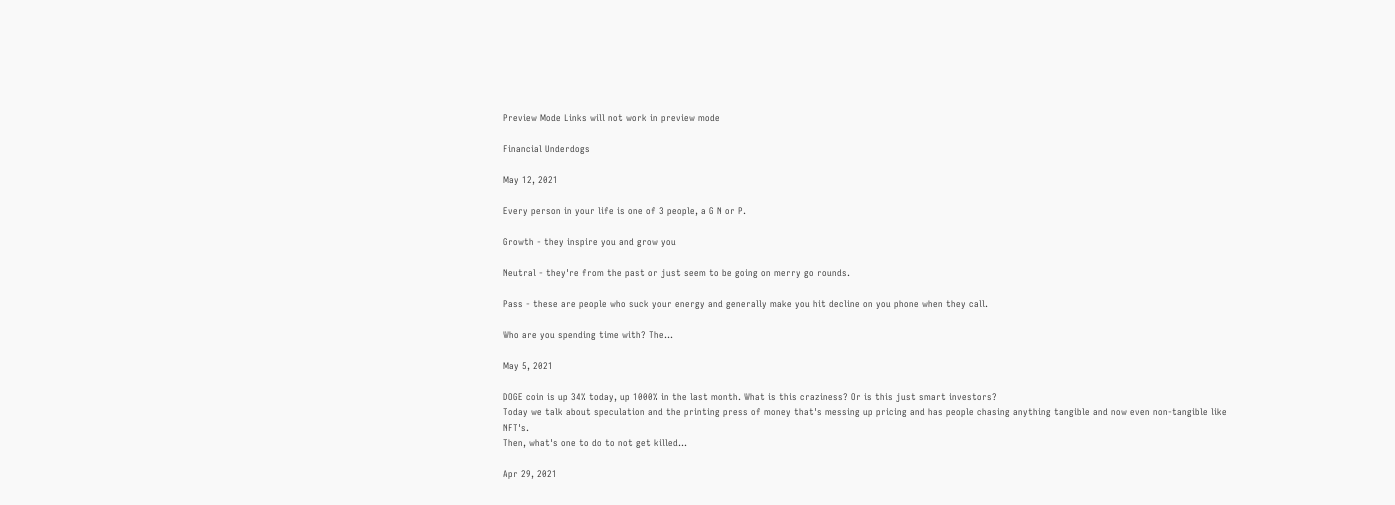Preview Mode Links will not work in preview mode

Financial Underdogs

May 12, 2021

Every person in your life is one of 3 people, a G N or P.

Growth - they inspire you and grow you

Neutral - they're from the past or just seem to be going on merry go rounds.

Pass - these are people who suck your energy and generally make you hit decline on you phone when they call.

Who are you spending time with? The...

May 5, 2021

DOGE coin is up 34% today, up 1000% in the last month. What is this craziness? Or is this just smart investors?
Today we talk about speculation and the printing press of money that's messing up pricing and has people chasing anything tangible and now even non-tangible like NFT's.
Then, what's one to do to not get killed...

Apr 29, 2021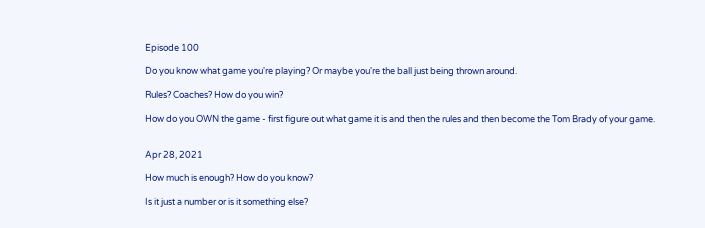Episode 100

Do you know what game you're playing? Or maybe you're the ball just being thrown around.

Rules? Coaches? How do you win?

How do you OWN the game - first figure out what game it is and then the rules and then become the Tom Brady of your game.


Apr 28, 2021

How much is enough? How do you know?

Is it just a number or is it something else?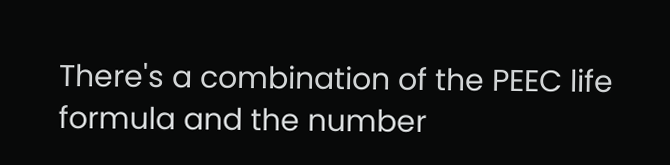There's a combination of the PEEC life formula and the number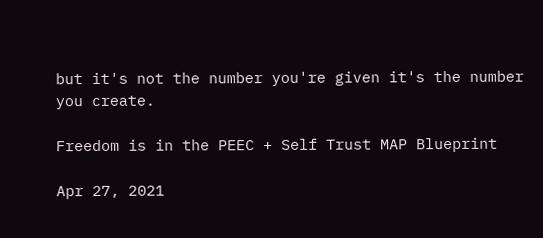but it's not the number you're given it's the number you create.

Freedom is in the PEEC + Self Trust MAP Blueprint

Apr 27, 2021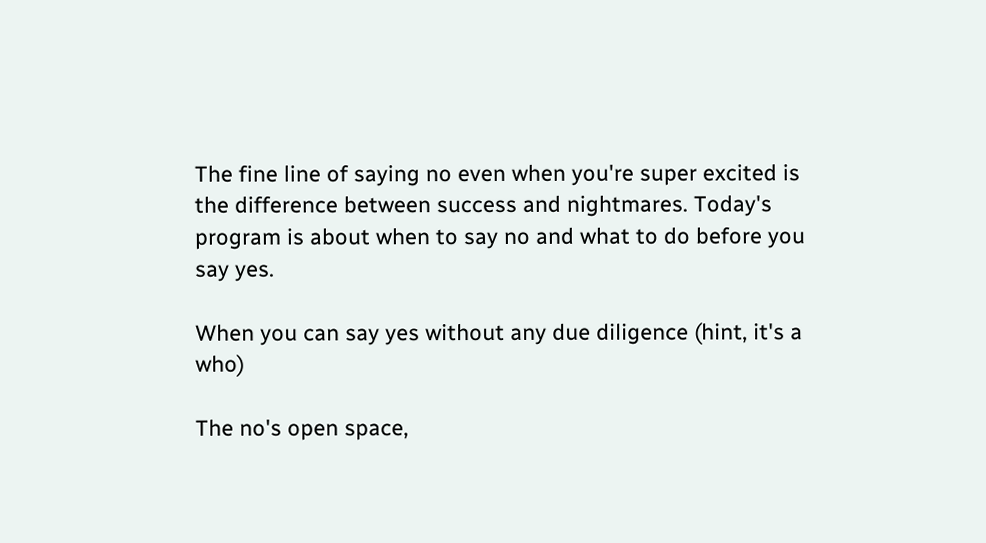The fine line of saying no even when you're super excited is the difference between success and nightmares. Today's program is about when to say no and what to do before you say yes.

When you can say yes without any due diligence (hint, it's a who)

The no's open space,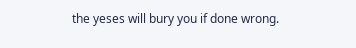the yeses will bury you if done wrong.